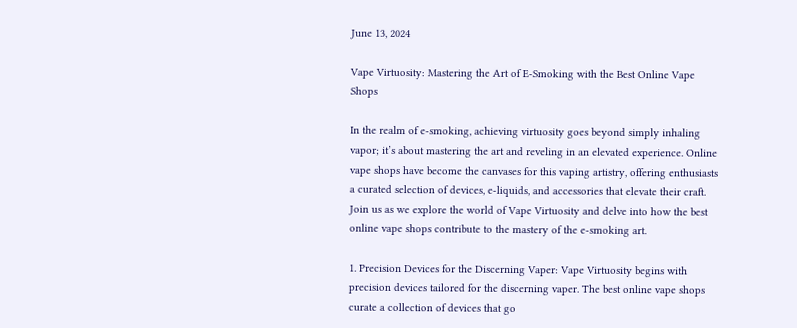June 13, 2024

Vape Virtuosity: Mastering the Art of E-Smoking with the Best Online Vape Shops

In the realm of e-smoking, achieving virtuosity goes beyond simply inhaling vapor; it’s about mastering the art and reveling in an elevated experience. Online vape shops have become the canvases for this vaping artistry, offering enthusiasts a curated selection of devices, e-liquids, and accessories that elevate their craft. Join us as we explore the world of Vape Virtuosity and delve into how the best online vape shops contribute to the mastery of the e-smoking art.

1. Precision Devices for the Discerning Vaper: Vape Virtuosity begins with precision devices tailored for the discerning vaper. The best online vape shops curate a collection of devices that go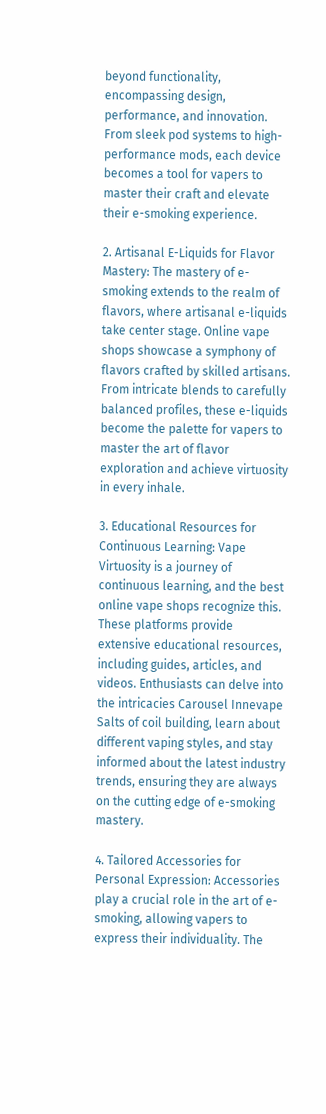beyond functionality, encompassing design, performance, and innovation. From sleek pod systems to high-performance mods, each device becomes a tool for vapers to master their craft and elevate their e-smoking experience.

2. Artisanal E-Liquids for Flavor Mastery: The mastery of e-smoking extends to the realm of flavors, where artisanal e-liquids take center stage. Online vape shops showcase a symphony of flavors crafted by skilled artisans. From intricate blends to carefully balanced profiles, these e-liquids become the palette for vapers to master the art of flavor exploration and achieve virtuosity in every inhale.

3. Educational Resources for Continuous Learning: Vape Virtuosity is a journey of continuous learning, and the best online vape shops recognize this. These platforms provide extensive educational resources, including guides, articles, and videos. Enthusiasts can delve into the intricacies Carousel Innevape Salts of coil building, learn about different vaping styles, and stay informed about the latest industry trends, ensuring they are always on the cutting edge of e-smoking mastery.

4. Tailored Accessories for Personal Expression: Accessories play a crucial role in the art of e-smoking, allowing vapers to express their individuality. The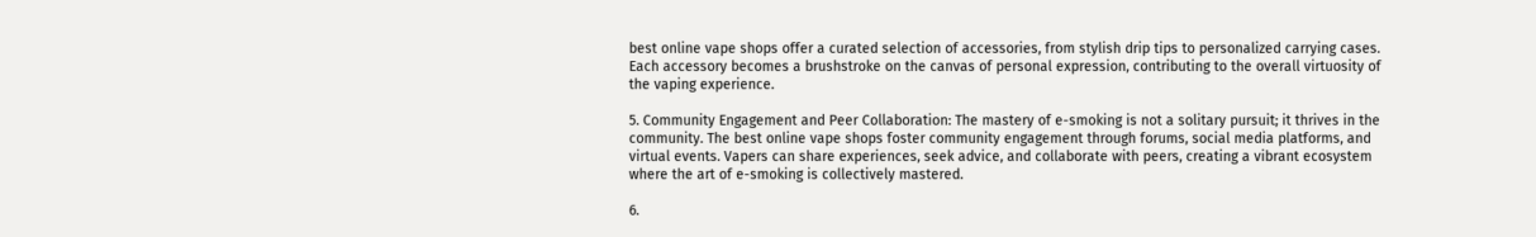best online vape shops offer a curated selection of accessories, from stylish drip tips to personalized carrying cases. Each accessory becomes a brushstroke on the canvas of personal expression, contributing to the overall virtuosity of the vaping experience.

5. Community Engagement and Peer Collaboration: The mastery of e-smoking is not a solitary pursuit; it thrives in the community. The best online vape shops foster community engagement through forums, social media platforms, and virtual events. Vapers can share experiences, seek advice, and collaborate with peers, creating a vibrant ecosystem where the art of e-smoking is collectively mastered.

6.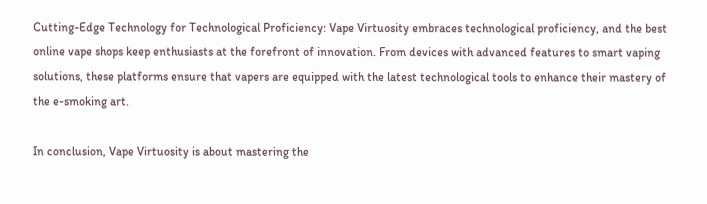Cutting-Edge Technology for Technological Proficiency: Vape Virtuosity embraces technological proficiency, and the best online vape shops keep enthusiasts at the forefront of innovation. From devices with advanced features to smart vaping solutions, these platforms ensure that vapers are equipped with the latest technological tools to enhance their mastery of the e-smoking art.

In conclusion, Vape Virtuosity is about mastering the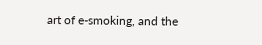art of e-smoking, and the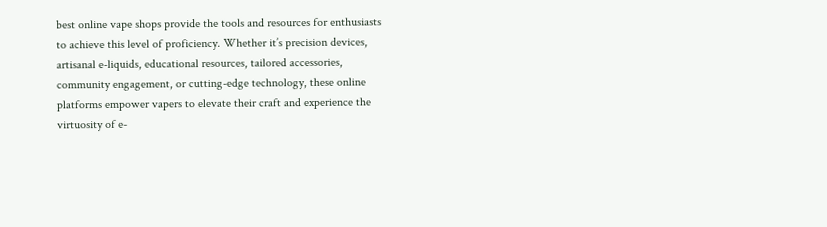best online vape shops provide the tools and resources for enthusiasts to achieve this level of proficiency. Whether it’s precision devices, artisanal e-liquids, educational resources, tailored accessories, community engagement, or cutting-edge technology, these online platforms empower vapers to elevate their craft and experience the virtuosity of e-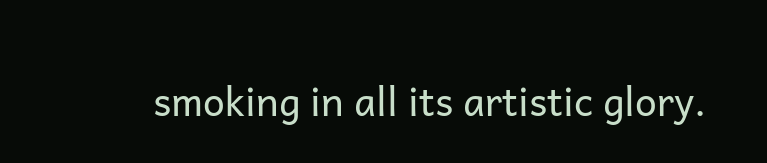smoking in all its artistic glory.